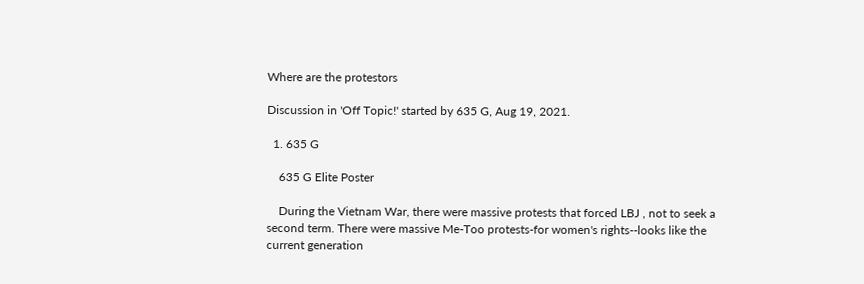Where are the protestors

Discussion in 'Off Topic!' started by 635 G, Aug 19, 2021.

  1. 635 G

    635 G Elite Poster

    During the Vietnam War, there were massive protests that forced LBJ , not to seek a second term. There were massive Me-Too protests-for women's rights--looks like the current generation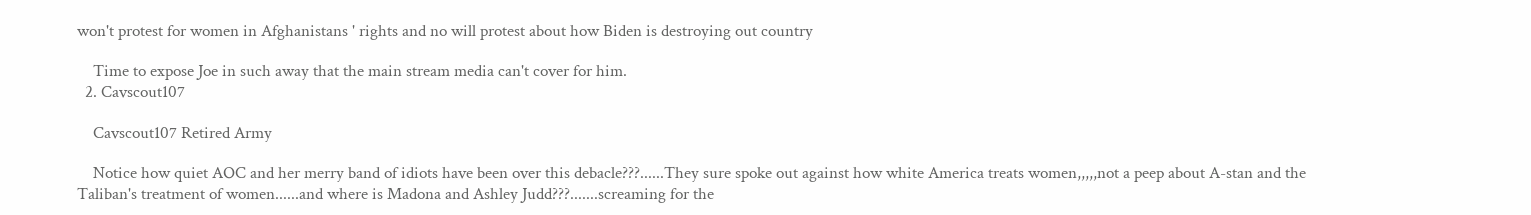won't protest for women in Afghanistans ' rights and no will protest about how Biden is destroying out country

    Time to expose Joe in such away that the main stream media can't cover for him.
  2. Cavscout107

    Cavscout107 Retired Army

    Notice how quiet AOC and her merry band of idiots have been over this debacle???......They sure spoke out against how white America treats women,,,,,not a peep about A-stan and the Taliban's treatment of women......and where is Madona and Ashley Judd???.......screaming for the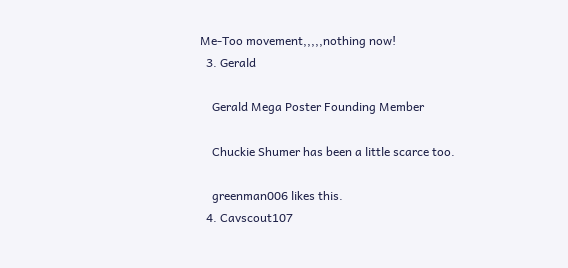Me-Too movement,,,,,nothing now!
  3. Gerald

    Gerald Mega Poster Founding Member

    Chuckie Shumer has been a little scarce too.

    greenman006 likes this.
  4. Cavscout107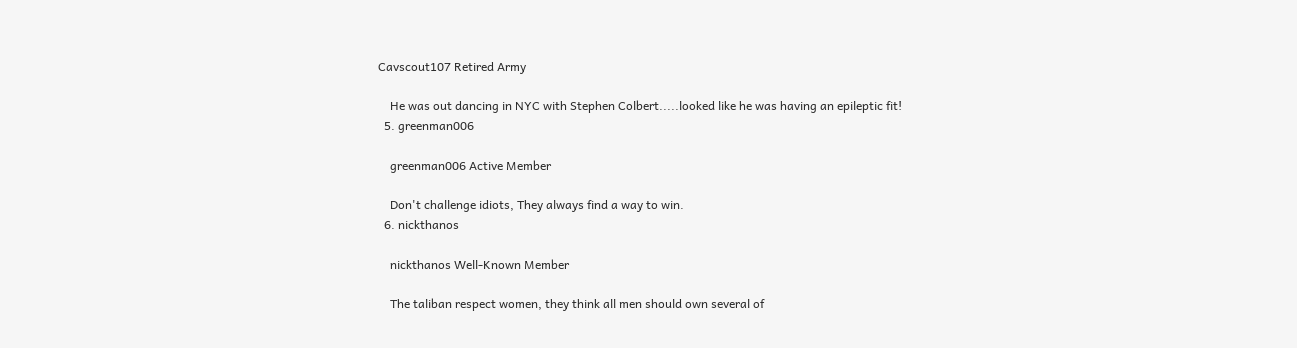Cavscout107 Retired Army

    He was out dancing in NYC with Stephen Colbert.....looked like he was having an epileptic fit!
  5. greenman006

    greenman006 Active Member

    Don't challenge idiots, They always find a way to win.
  6. nickthanos

    nickthanos Well-Known Member

    The taliban respect women, they think all men should own several of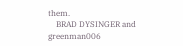them.
    BRAD DYSINGER and greenman006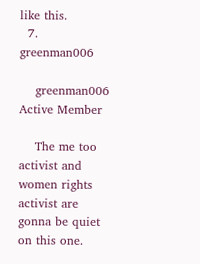like this.
  7. greenman006

    greenman006 Active Member

    The me too activist and women rights activist are gonna be quiet on this one.